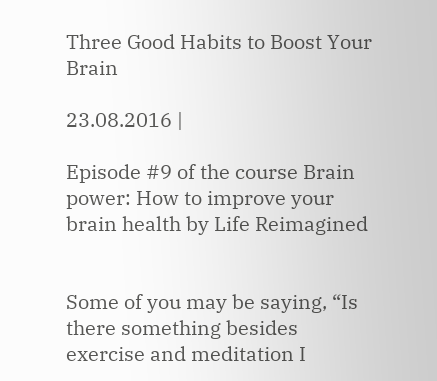Three Good Habits to Boost Your Brain

23.08.2016 |

Episode #9 of the course Brain power: How to improve your brain health by Life Reimagined


Some of you may be saying, “Is there something besides exercise and meditation I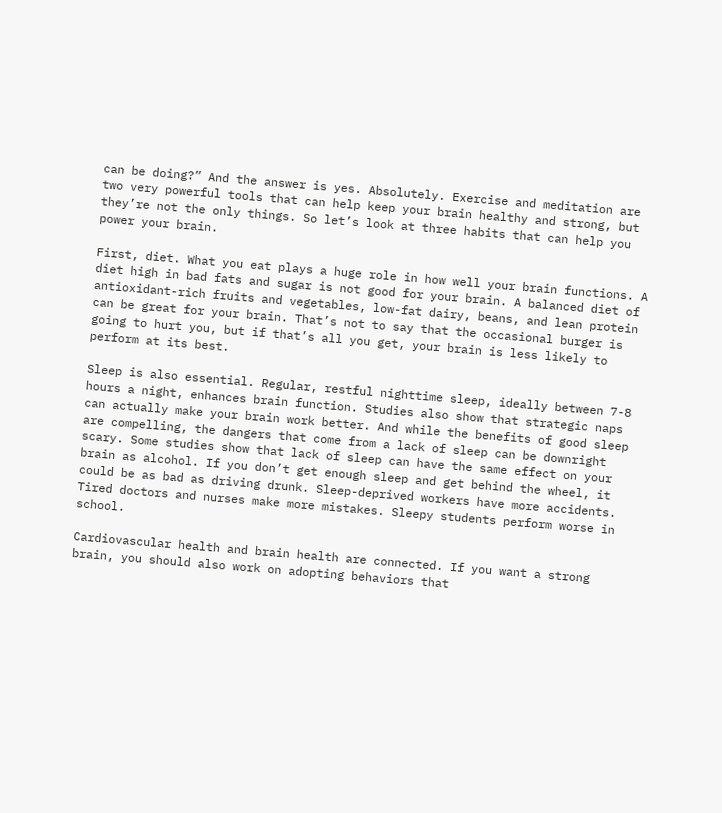can be doing?” And the answer is yes. Absolutely. Exercise and meditation are two very powerful tools that can help keep your brain healthy and strong, but they’re not the only things. So let’s look at three habits that can help you power your brain.

First, diet. What you eat plays a huge role in how well your brain functions. A diet high in bad fats and sugar is not good for your brain. A balanced diet of antioxidant-rich fruits and vegetables, low-fat dairy, beans, and lean protein can be great for your brain. That’s not to say that the occasional burger is going to hurt you, but if that’s all you get, your brain is less likely to perform at its best.

Sleep is also essential. Regular, restful nighttime sleep, ideally between 7-8 hours a night, enhances brain function. Studies also show that strategic naps can actually make your brain work better. And while the benefits of good sleep are compelling, the dangers that come from a lack of sleep can be downright scary. Some studies show that lack of sleep can have the same effect on your brain as alcohol. If you don’t get enough sleep and get behind the wheel, it could be as bad as driving drunk. Sleep-deprived workers have more accidents. Tired doctors and nurses make more mistakes. Sleepy students perform worse in school.

Cardiovascular health and brain health are connected. If you want a strong brain, you should also work on adopting behaviors that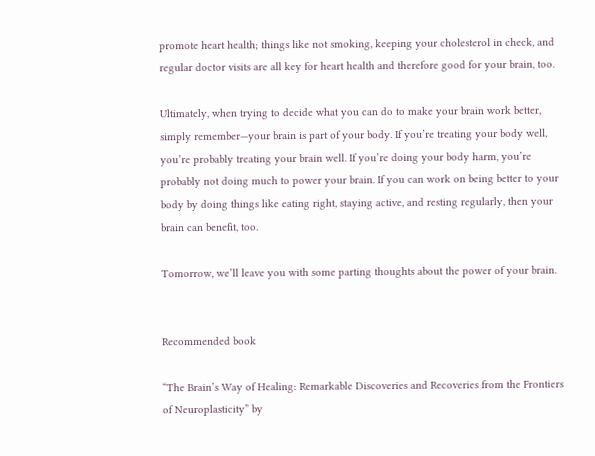promote heart health; things like not smoking, keeping your cholesterol in check, and regular doctor visits are all key for heart health and therefore good for your brain, too.

Ultimately, when trying to decide what you can do to make your brain work better, simply remember—your brain is part of your body. If you’re treating your body well, you’re probably treating your brain well. If you’re doing your body harm, you’re probably not doing much to power your brain. If you can work on being better to your body by doing things like eating right, staying active, and resting regularly, then your brain can benefit, too.

Tomorrow, we’ll leave you with some parting thoughts about the power of your brain.


Recommended book

“The Brain’s Way of Healing: Remarkable Discoveries and Recoveries from the Frontiers of Neuroplasticity” by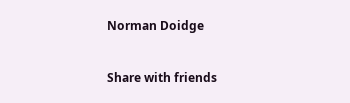Norman Doidge


Share with friends